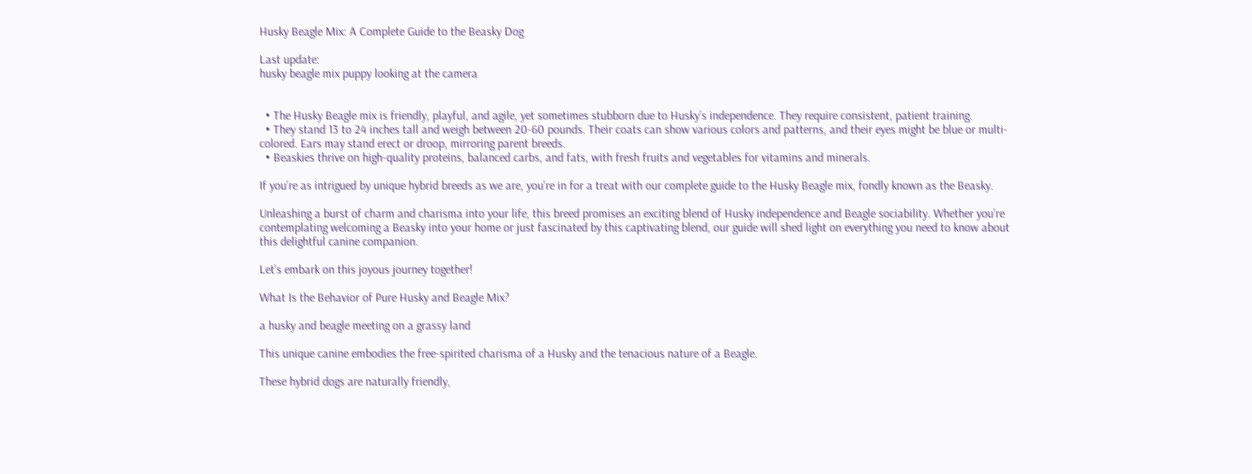Husky Beagle Mix: A Complete Guide to the Beasky Dog

Last update:
husky beagle mix puppy looking at the camera


  • The Husky Beagle mix is friendly, playful, and agile, yet sometimes stubborn due to Husky’s independence. They require consistent, patient training.
  • They stand 13 to 24 inches tall and weigh between 20-60 pounds. Their coats can show various colors and patterns, and their eyes might be blue or multi-colored. Ears may stand erect or droop, mirroring parent breeds.
  • Beaskies thrive on high-quality proteins, balanced carbs, and fats, with fresh fruits and vegetables for vitamins and minerals.

If you’re as intrigued by unique hybrid breeds as we are, you’re in for a treat with our complete guide to the Husky Beagle mix, fondly known as the Beasky.

Unleashing a burst of charm and charisma into your life, this breed promises an exciting blend of Husky independence and Beagle sociability. Whether you’re contemplating welcoming a Beasky into your home or just fascinated by this captivating blend, our guide will shed light on everything you need to know about this delightful canine companion.

Let’s embark on this joyous journey together!

What Is the Behavior of Pure Husky and Beagle Mix?

a husky and beagle meeting on a grassy land

This unique canine embodies the free-spirited charisma of a Husky and the tenacious nature of a Beagle.

These hybrid dogs are naturally friendly,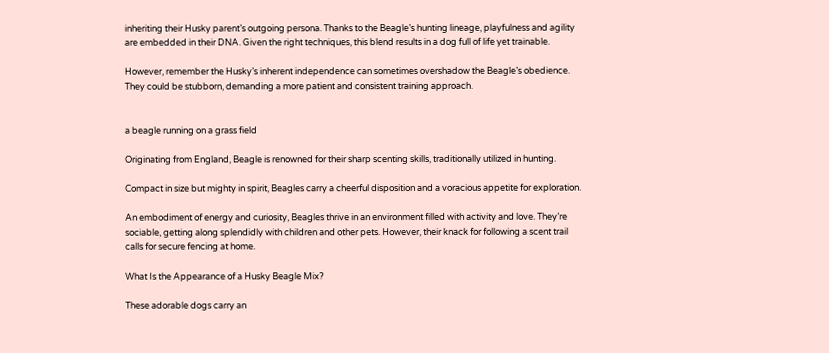inheriting their Husky parent’s outgoing persona. Thanks to the Beagle’s hunting lineage, playfulness and agility are embedded in their DNA. Given the right techniques, this blend results in a dog full of life yet trainable.

However, remember the Husky’s inherent independence can sometimes overshadow the Beagle’s obedience. They could be stubborn, demanding a more patient and consistent training approach.


a beagle running on a grass field

Originating from England, Beagle is renowned for their sharp scenting skills, traditionally utilized in hunting.

Compact in size but mighty in spirit, Beagles carry a cheerful disposition and a voracious appetite for exploration.

An embodiment of energy and curiosity, Beagles thrive in an environment filled with activity and love. They’re sociable, getting along splendidly with children and other pets. However, their knack for following a scent trail calls for secure fencing at home.

What Is the Appearance of a Husky Beagle Mix?

These adorable dogs carry an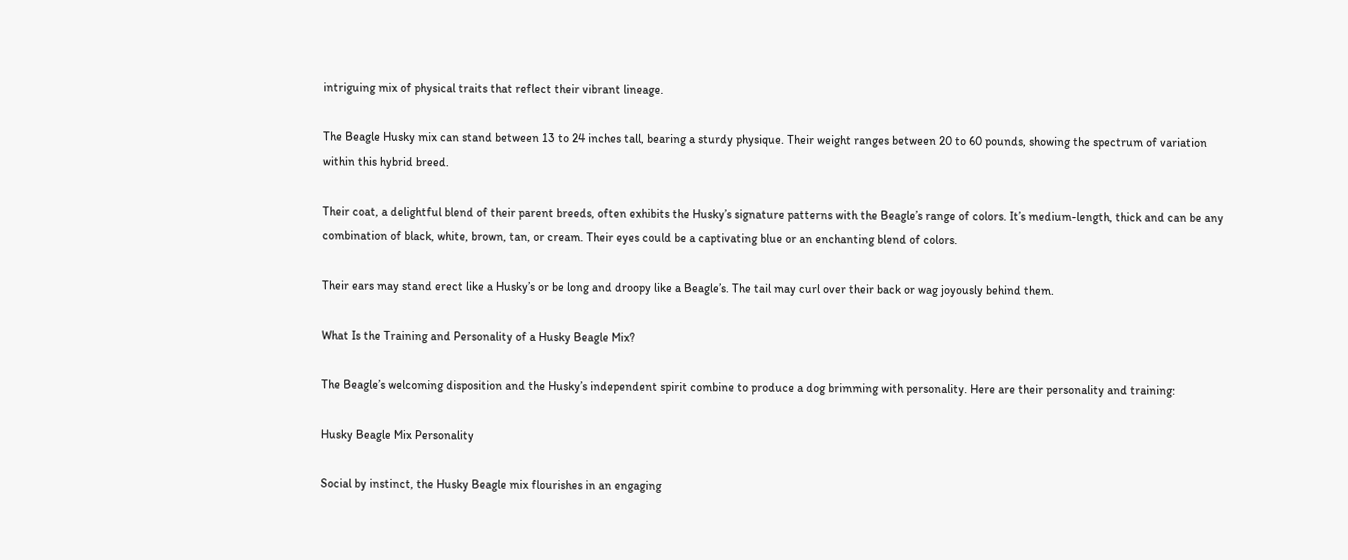intriguing mix of physical traits that reflect their vibrant lineage.

The Beagle Husky mix can stand between 13 to 24 inches tall, bearing a sturdy physique. Their weight ranges between 20 to 60 pounds, showing the spectrum of variation within this hybrid breed.

Their coat, a delightful blend of their parent breeds, often exhibits the Husky’s signature patterns with the Beagle’s range of colors. It’s medium-length, thick and can be any combination of black, white, brown, tan, or cream. Their eyes could be a captivating blue or an enchanting blend of colors.

Their ears may stand erect like a Husky’s or be long and droopy like a Beagle’s. The tail may curl over their back or wag joyously behind them.

What Is the Training and Personality of a Husky Beagle Mix?

The Beagle’s welcoming disposition and the Husky’s independent spirit combine to produce a dog brimming with personality. Here are their personality and training:

Husky Beagle Mix Personality

Social by instinct, the Husky Beagle mix flourishes in an engaging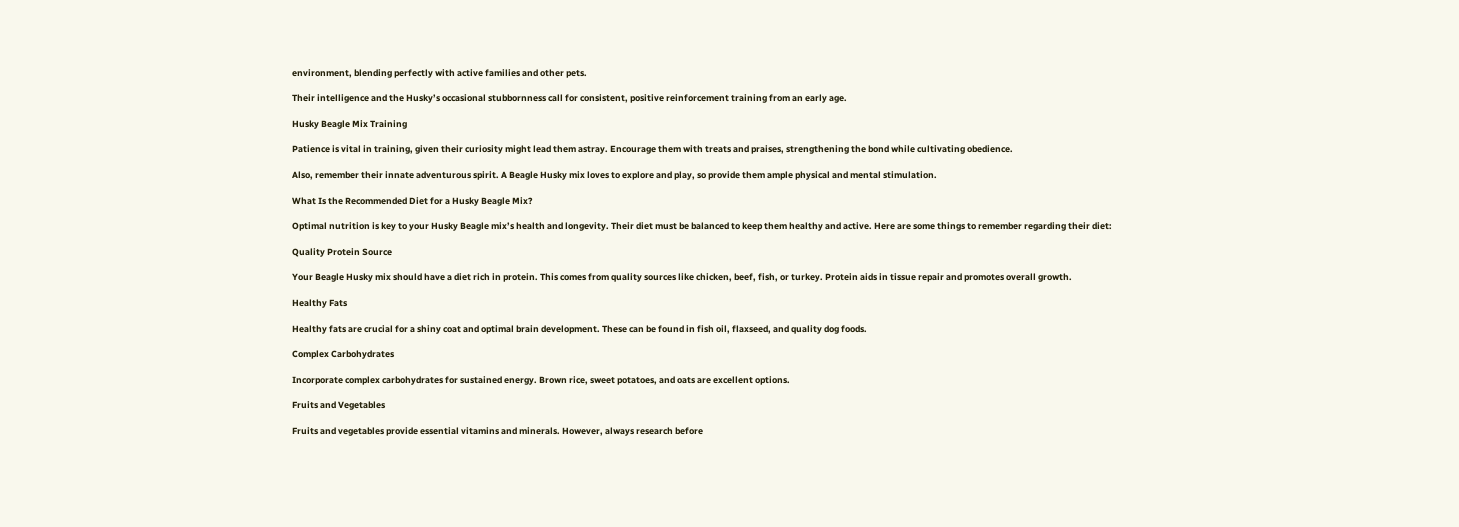environment, blending perfectly with active families and other pets.

Their intelligence and the Husky’s occasional stubbornness call for consistent, positive reinforcement training from an early age.

Husky Beagle Mix Training

Patience is vital in training, given their curiosity might lead them astray. Encourage them with treats and praises, strengthening the bond while cultivating obedience.

Also, remember their innate adventurous spirit. A Beagle Husky mix loves to explore and play, so provide them ample physical and mental stimulation.

What Is the Recommended Diet for a Husky Beagle Mix?

Optimal nutrition is key to your Husky Beagle mix’s health and longevity. Their diet must be balanced to keep them healthy and active. Here are some things to remember regarding their diet:

Quality Protein Source

Your Beagle Husky mix should have a diet rich in protein. This comes from quality sources like chicken, beef, fish, or turkey. Protein aids in tissue repair and promotes overall growth.

Healthy Fats

Healthy fats are crucial for a shiny coat and optimal brain development. These can be found in fish oil, flaxseed, and quality dog foods.

Complex Carbohydrates

Incorporate complex carbohydrates for sustained energy. Brown rice, sweet potatoes, and oats are excellent options.

Fruits and Vegetables

Fruits and vegetables provide essential vitamins and minerals. However, always research before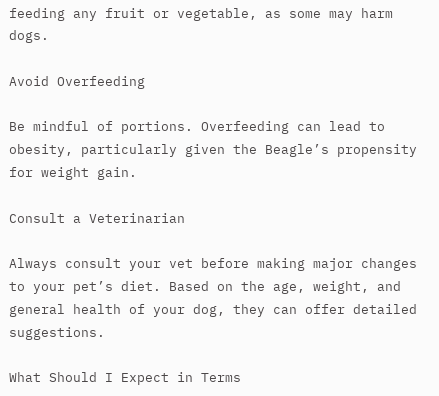feeding any fruit or vegetable, as some may harm dogs.

Avoid Overfeeding

Be mindful of portions. Overfeeding can lead to obesity, particularly given the Beagle’s propensity for weight gain.

Consult a Veterinarian

Always consult your vet before making major changes to your pet’s diet. Based on the age, weight, and general health of your dog, they can offer detailed suggestions.

What Should I Expect in Terms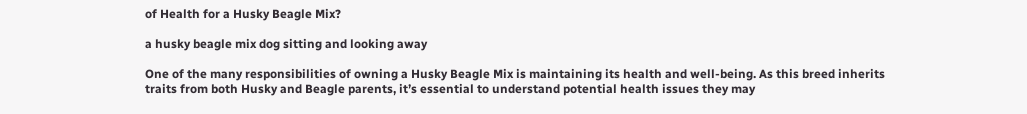of Health for a Husky Beagle Mix?

a husky beagle mix dog sitting and looking away

One of the many responsibilities of owning a Husky Beagle Mix is maintaining its health and well-being. As this breed inherits traits from both Husky and Beagle parents, it’s essential to understand potential health issues they may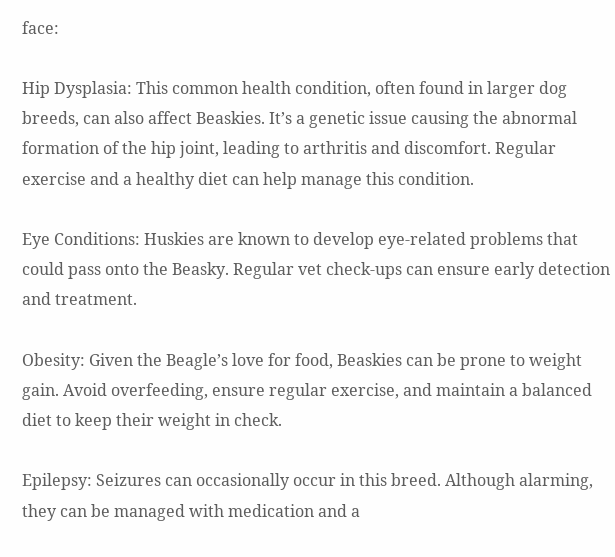face:

Hip Dysplasia: This common health condition, often found in larger dog breeds, can also affect Beaskies. It’s a genetic issue causing the abnormal formation of the hip joint, leading to arthritis and discomfort. Regular exercise and a healthy diet can help manage this condition.

Eye Conditions: Huskies are known to develop eye-related problems that could pass onto the Beasky. Regular vet check-ups can ensure early detection and treatment.

Obesity: Given the Beagle’s love for food, Beaskies can be prone to weight gain. Avoid overfeeding, ensure regular exercise, and maintain a balanced diet to keep their weight in check.

Epilepsy: Seizures can occasionally occur in this breed. Although alarming, they can be managed with medication and a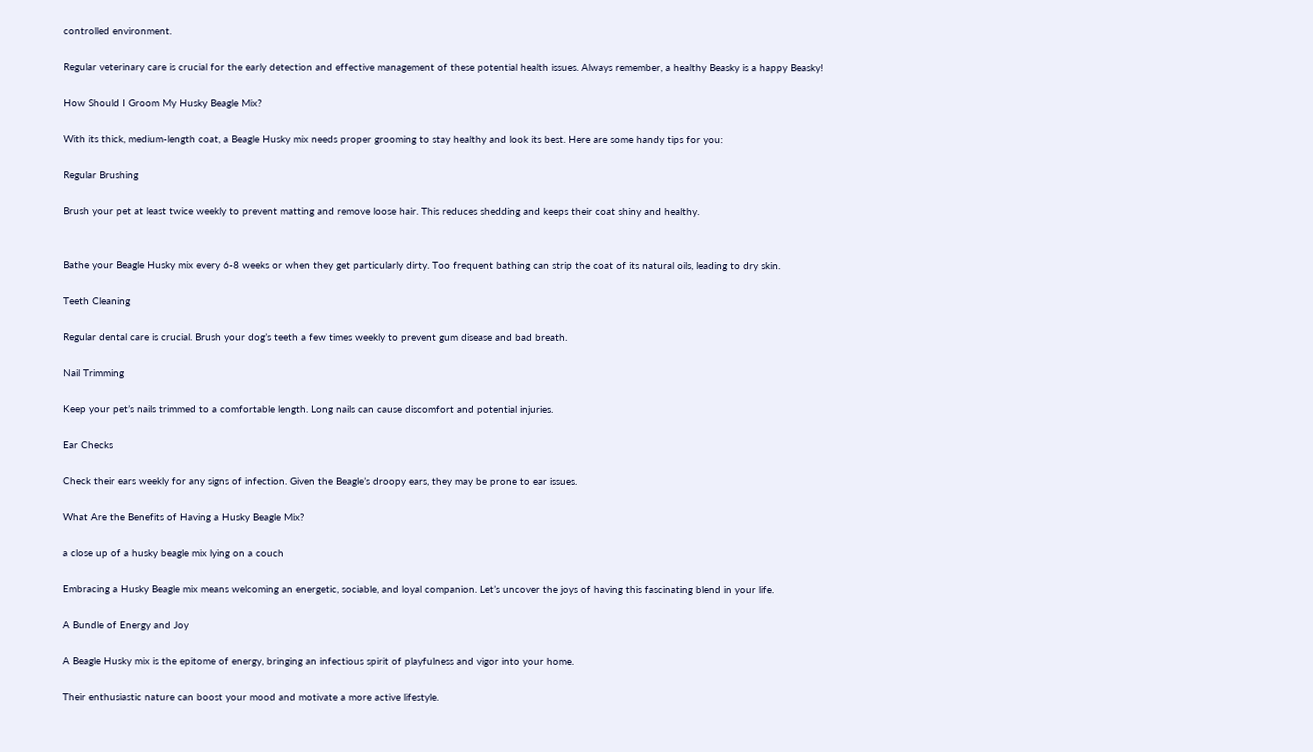controlled environment.

Regular veterinary care is crucial for the early detection and effective management of these potential health issues. Always remember, a healthy Beasky is a happy Beasky!

How Should I Groom My Husky Beagle Mix?

With its thick, medium-length coat, a Beagle Husky mix needs proper grooming to stay healthy and look its best. Here are some handy tips for you:

Regular Brushing

Brush your pet at least twice weekly to prevent matting and remove loose hair. This reduces shedding and keeps their coat shiny and healthy.


Bathe your Beagle Husky mix every 6-8 weeks or when they get particularly dirty. Too frequent bathing can strip the coat of its natural oils, leading to dry skin.

Teeth Cleaning

Regular dental care is crucial. Brush your dog’s teeth a few times weekly to prevent gum disease and bad breath.

Nail Trimming

Keep your pet’s nails trimmed to a comfortable length. Long nails can cause discomfort and potential injuries.

Ear Checks

Check their ears weekly for any signs of infection. Given the Beagle’s droopy ears, they may be prone to ear issues.

What Are the Benefits of Having a Husky Beagle Mix?

a close up of a husky beagle mix lying on a couch

Embracing a Husky Beagle mix means welcoming an energetic, sociable, and loyal companion. Let’s uncover the joys of having this fascinating blend in your life.

A Bundle of Energy and Joy

A Beagle Husky mix is the epitome of energy, bringing an infectious spirit of playfulness and vigor into your home.

Their enthusiastic nature can boost your mood and motivate a more active lifestyle.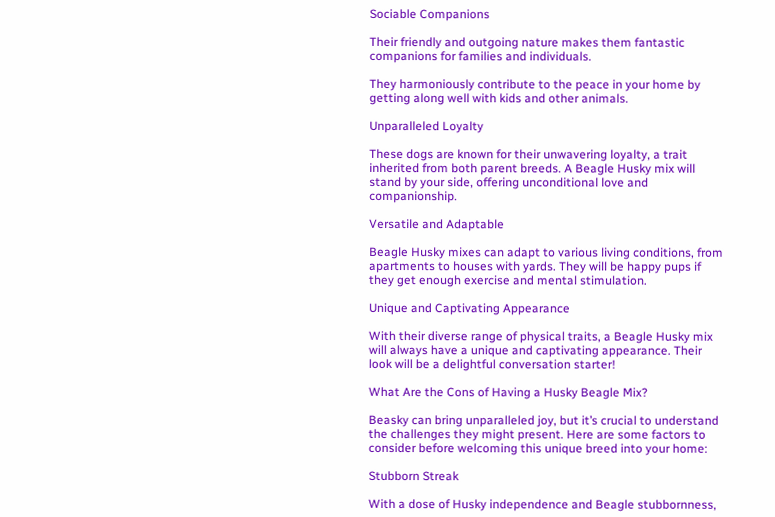Sociable Companions

Their friendly and outgoing nature makes them fantastic companions for families and individuals.

They harmoniously contribute to the peace in your home by getting along well with kids and other animals.

Unparalleled Loyalty

These dogs are known for their unwavering loyalty, a trait inherited from both parent breeds. A Beagle Husky mix will stand by your side, offering unconditional love and companionship.

Versatile and Adaptable

Beagle Husky mixes can adapt to various living conditions, from apartments to houses with yards. They will be happy pups if they get enough exercise and mental stimulation.

Unique and Captivating Appearance

With their diverse range of physical traits, a Beagle Husky mix will always have a unique and captivating appearance. Their look will be a delightful conversation starter!

What Are the Cons of Having a Husky Beagle Mix?

Beasky can bring unparalleled joy, but it’s crucial to understand the challenges they might present. Here are some factors to consider before welcoming this unique breed into your home:

Stubborn Streak

With a dose of Husky independence and Beagle stubbornness,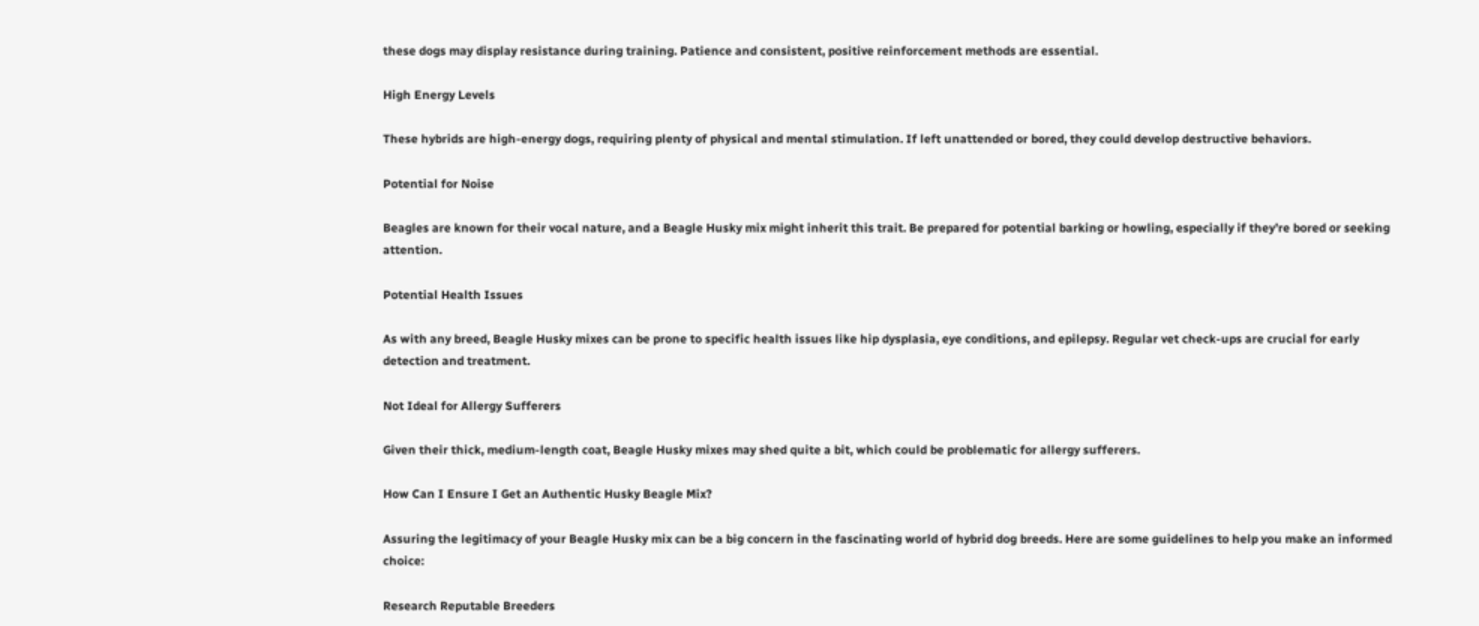these dogs may display resistance during training. Patience and consistent, positive reinforcement methods are essential.

High Energy Levels

These hybrids are high-energy dogs, requiring plenty of physical and mental stimulation. If left unattended or bored, they could develop destructive behaviors.

Potential for Noise

Beagles are known for their vocal nature, and a Beagle Husky mix might inherit this trait. Be prepared for potential barking or howling, especially if they’re bored or seeking attention.

Potential Health Issues

As with any breed, Beagle Husky mixes can be prone to specific health issues like hip dysplasia, eye conditions, and epilepsy. Regular vet check-ups are crucial for early detection and treatment.

Not Ideal for Allergy Sufferers

Given their thick, medium-length coat, Beagle Husky mixes may shed quite a bit, which could be problematic for allergy sufferers.

How Can I Ensure I Get an Authentic Husky Beagle Mix?

Assuring the legitimacy of your Beagle Husky mix can be a big concern in the fascinating world of hybrid dog breeds. Here are some guidelines to help you make an informed choice:

Research Reputable Breeders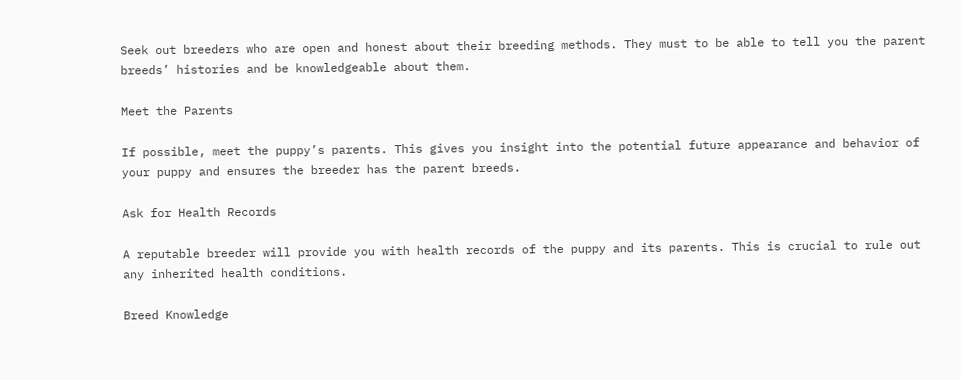Seek out breeders who are open and honest about their breeding methods. They must to be able to tell you the parent breeds’ histories and be knowledgeable about them.

Meet the Parents

If possible, meet the puppy’s parents. This gives you insight into the potential future appearance and behavior of your puppy and ensures the breeder has the parent breeds.

Ask for Health Records

A reputable breeder will provide you with health records of the puppy and its parents. This is crucial to rule out any inherited health conditions.

Breed Knowledge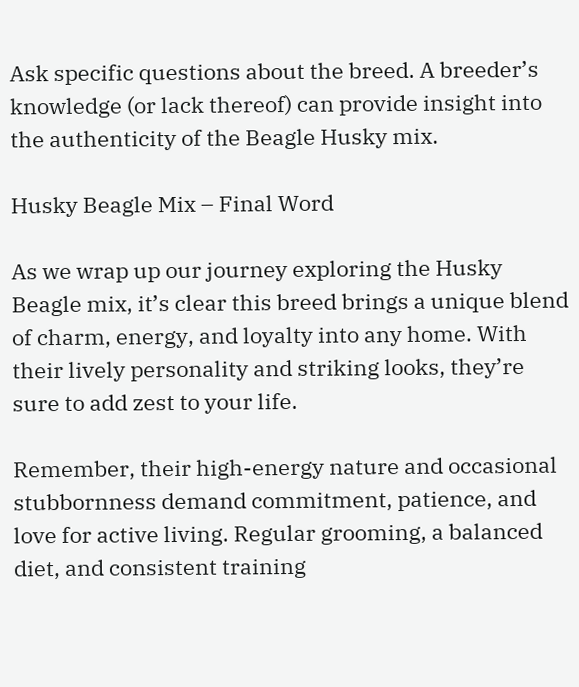Ask specific questions about the breed. A breeder’s knowledge (or lack thereof) can provide insight into the authenticity of the Beagle Husky mix.

Husky Beagle Mix – Final Word

As we wrap up our journey exploring the Husky Beagle mix, it’s clear this breed brings a unique blend of charm, energy, and loyalty into any home. With their lively personality and striking looks, they’re sure to add zest to your life.

Remember, their high-energy nature and occasional stubbornness demand commitment, patience, and love for active living. Regular grooming, a balanced diet, and consistent training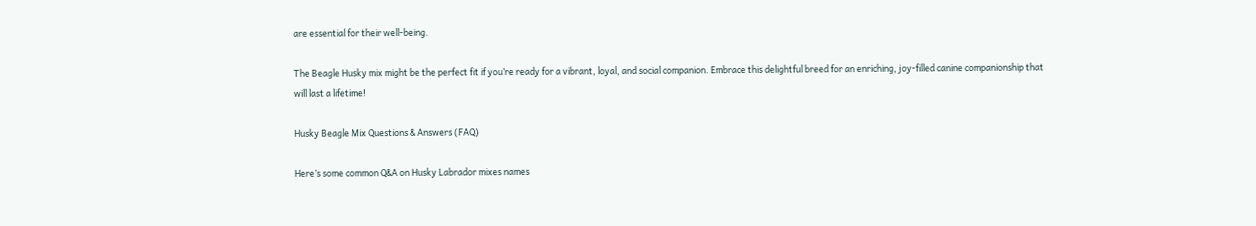are essential for their well-being.

The Beagle Husky mix might be the perfect fit if you’re ready for a vibrant, loyal, and social companion. Embrace this delightful breed for an enriching, joy-filled canine companionship that will last a lifetime!

Husky Beagle Mix Questions & Answers (FAQ)

Here’s some common Q&A on Husky Labrador mixes names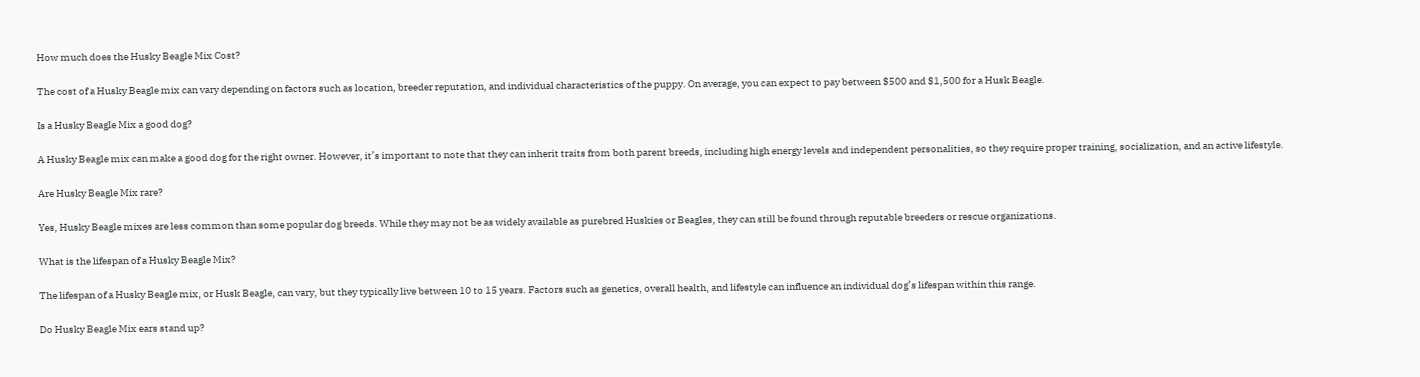How much does the Husky Beagle Mix Cost?

The cost of a Husky Beagle mix can vary depending on factors such as location, breeder reputation, and individual characteristics of the puppy. On average, you can expect to pay between $500 and $1,500 for a Husk Beagle.

Is a Husky Beagle Mix a good dog?

A Husky Beagle mix can make a good dog for the right owner. However, it’s important to note that they can inherit traits from both parent breeds, including high energy levels and independent personalities, so they require proper training, socialization, and an active lifestyle.

Are Husky Beagle Mix rare?

Yes, Husky Beagle mixes are less common than some popular dog breeds. While they may not be as widely available as purebred Huskies or Beagles, they can still be found through reputable breeders or rescue organizations.

What is the lifespan of a Husky Beagle Mix?

The lifespan of a Husky Beagle mix, or Husk Beagle, can vary, but they typically live between 10 to 15 years. Factors such as genetics, overall health, and lifestyle can influence an individual dog’s lifespan within this range.

Do Husky Beagle Mix ears stand up?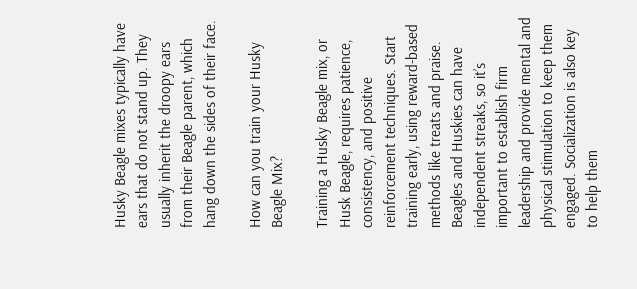Husky Beagle mixes typically have ears that do not stand up. They usually inherit the droopy ears from their Beagle parent, which hang down the sides of their face.

How can you train your Husky Beagle Mix?

Training a Husky Beagle mix, or Husk Beagle, requires patience, consistency, and positive reinforcement techniques. Start training early, using reward-based methods like treats and praise. Beagles and Huskies can have independent streaks, so it’s important to establish firm leadership and provide mental and physical stimulation to keep them engaged. Socialization is also key to help them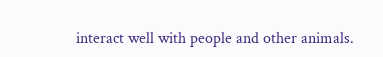interact well with people and other animals.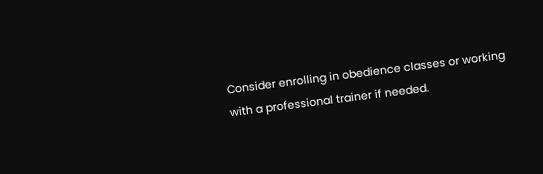Consider enrolling in obedience classes or working with a professional trainer if needed.